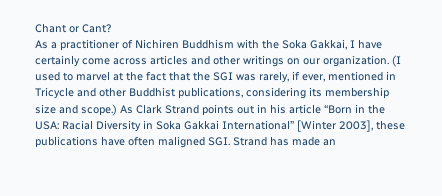Chant or Cant?
As a practitioner of Nichiren Buddhism with the Soka Gakkai, I have certainly come across articles and other writings on our organization. (I used to marvel at the fact that the SGI was rarely, if ever, mentioned in Tricycle and other Buddhist publications, considering its membership size and scope.) As Clark Strand points out in his article “Born in the USA: Racial Diversity in Soka Gakkai International” [Winter 2003], these publications have often maligned SGI. Strand has made an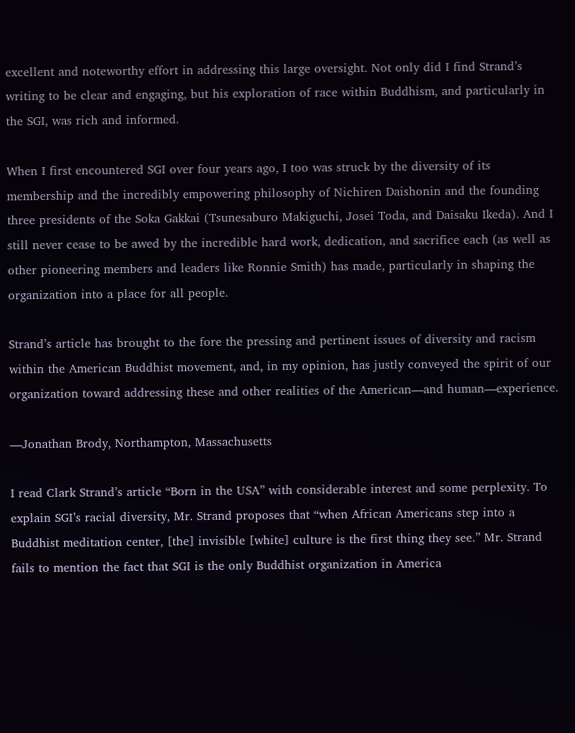excellent and noteworthy effort in addressing this large oversight. Not only did I find Strand’s writing to be clear and engaging, but his exploration of race within Buddhism, and particularly in the SGI, was rich and informed.

When I first encountered SGI over four years ago, I too was struck by the diversity of its membership and the incredibly empowering philosophy of Nichiren Daishonin and the founding three presidents of the Soka Gakkai (Tsunesaburo Makiguchi, Josei Toda, and Daisaku Ikeda). And I still never cease to be awed by the incredible hard work, dedication, and sacrifice each (as well as other pioneering members and leaders like Ronnie Smith) has made, particularly in shaping the organization into a place for all people.

Strand’s article has brought to the fore the pressing and pertinent issues of diversity and racism within the American Buddhist movement, and, in my opinion, has justly conveyed the spirit of our organization toward addressing these and other realities of the American—and human—experience.

—Jonathan Brody, Northampton, Massachusetts

I read Clark Strand’s article “Born in the USA” with considerable interest and some perplexity. To explain SGI’s racial diversity, Mr. Strand proposes that “when African Americans step into a Buddhist meditation center, [the] invisible [white] culture is the first thing they see.” Mr. Strand fails to mention the fact that SGI is the only Buddhist organization in America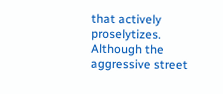that actively proselytizes. Although the aggressive street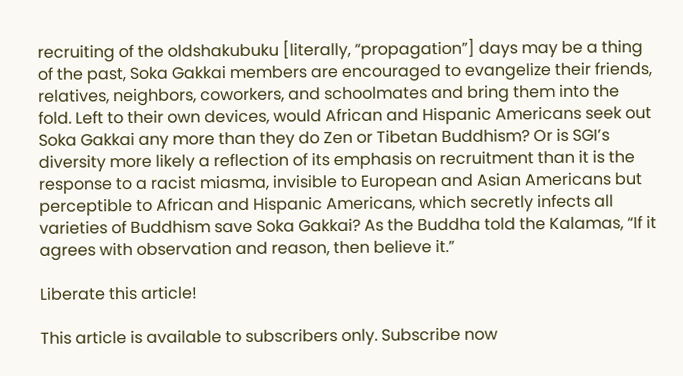recruiting of the oldshakubuku [literally, “propagation”] days may be a thing of the past, Soka Gakkai members are encouraged to evangelize their friends, relatives, neighbors, coworkers, and schoolmates and bring them into the fold. Left to their own devices, would African and Hispanic Americans seek out Soka Gakkai any more than they do Zen or Tibetan Buddhism? Or is SGI’s diversity more likely a reflection of its emphasis on recruitment than it is the response to a racist miasma, invisible to European and Asian Americans but perceptible to African and Hispanic Americans, which secretly infects all varieties of Buddhism save Soka Gakkai? As the Buddha told the Kalamas, “If it agrees with observation and reason, then believe it.”

Liberate this article!

This article is available to subscribers only. Subscribe now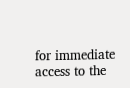for immediate access to the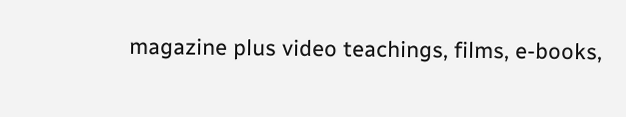magazine plus video teachings, films, e-books,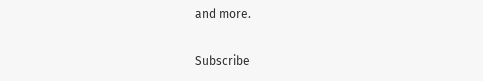and more.

Subscribe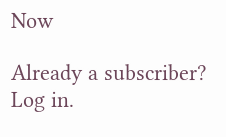Now

Already a subscriber? Log in.